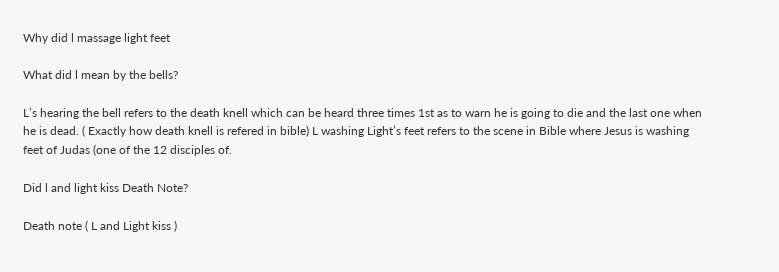Why did l massage light feet

What did l mean by the bells?

L’s hearing the bell refers to the death knell which can be heard three times 1st as to warn he is going to die and the last one when he is dead. ( Exactly how death knell is refered in bible) L washing Light’s feet refers to the scene in Bible where Jesus is washing feet of Judas (one of the 12 disciples of.

Did l and light kiss Death Note?

Death note ( L and Light kiss )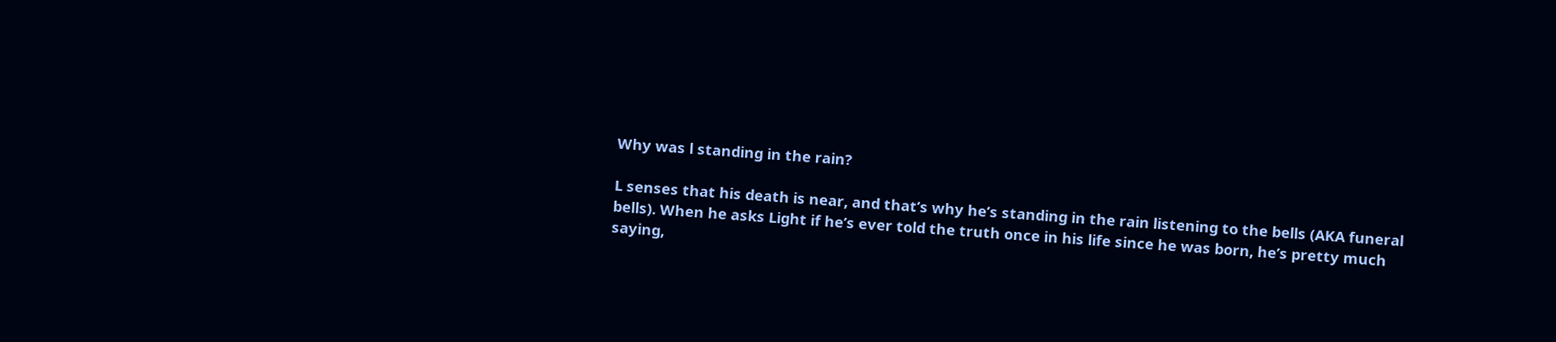Why was l standing in the rain?

L senses that his death is near, and that’s why he’s standing in the rain listening to the bells (AKA funeral bells). When he asks Light if he’s ever told the truth once in his life since he was born, he’s pretty much saying,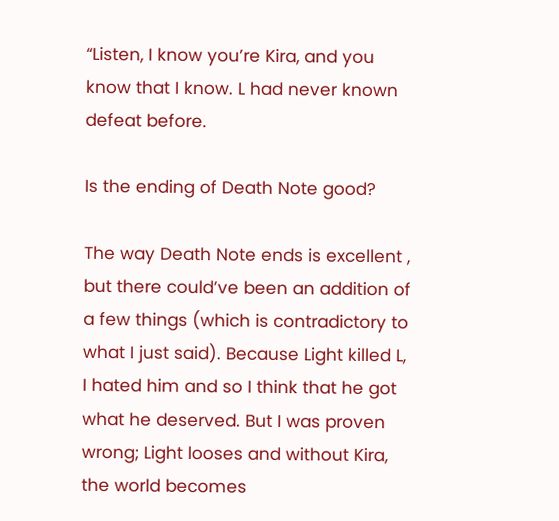“Listen, I know you’re Kira, and you know that I know. L had never known defeat before.

Is the ending of Death Note good?

The way Death Note ends is excellent , but there could’ve been an addition of a few things (which is contradictory to what I just said). Because Light killed L, I hated him and so I think that he got what he deserved. But I was proven wrong; Light looses and without Kira, the world becomes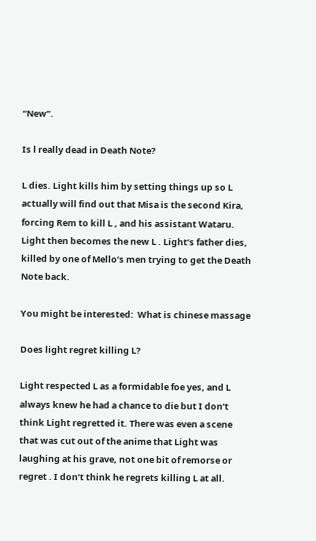“New”.

Is l really dead in Death Note?

L dies. Light kills him by setting things up so L actually will find out that Misa is the second Kira, forcing Rem to kill L , and his assistant Wataru. Light then becomes the new L . Light’s father dies, killed by one of Mello’s men trying to get the Death Note back.

You might be interested:  What is chinese massage

Does light regret killing L?

Light respected L as a formidable foe yes, and L always knew he had a chance to die but I don’t think Light regretted it. There was even a scene that was cut out of the anime that Light was laughing at his grave, not one bit of remorse or regret . I don’t think he regrets killing L at all.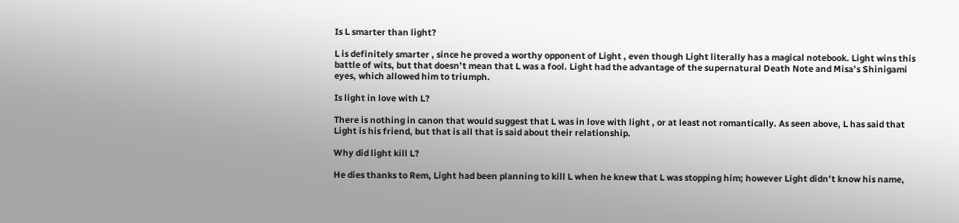Is L smarter than light?

L is definitely smarter , since he proved a worthy opponent of Light , even though Light literally has a magical notebook. Light wins this battle of wits, but that doesn’t mean that L was a fool. Light had the advantage of the supernatural Death Note and Misa’s Shinigami eyes, which allowed him to triumph.

Is light in love with L?

There is nothing in canon that would suggest that L was in love with light , or at least not romantically. As seen above, L has said that Light is his friend, but that is all that is said about their relationship.

Why did light kill L?

He dies thanks to Rem, Light had been planning to kill L when he knew that L was stopping him; however Light didn’t know his name,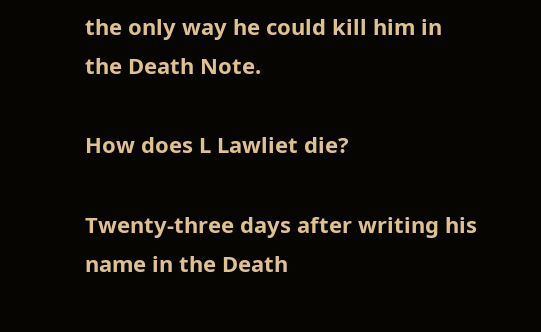the only way he could kill him in the Death Note.

How does L Lawliet die?

Twenty-three days after writing his name in the Death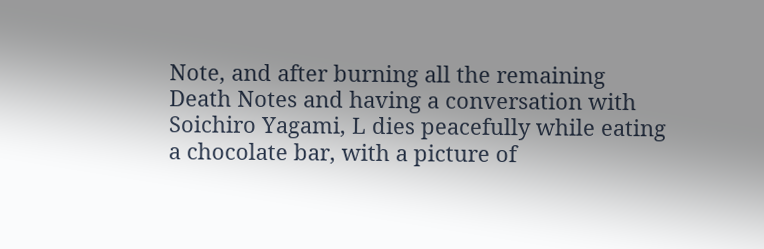Note, and after burning all the remaining Death Notes and having a conversation with Soichiro Yagami, L dies peacefully while eating a chocolate bar, with a picture of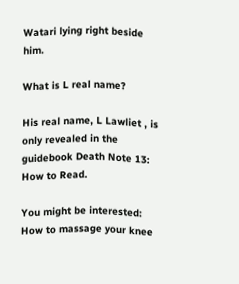Watari lying right beside him.

What is L real name?

His real name, L Lawliet , is only revealed in the guidebook Death Note 13: How to Read.

You might be interested:  How to massage your knee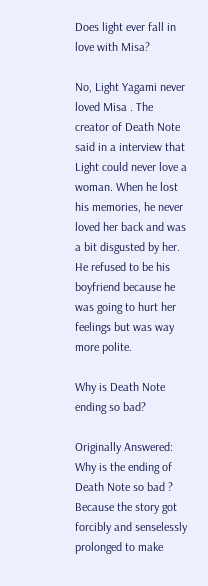Does light ever fall in love with Misa?

No, Light Yagami never loved Misa . The creator of Death Note said in a interview that Light could never love a woman. When he lost his memories, he never loved her back and was a bit disgusted by her. He refused to be his boyfriend because he was going to hurt her feelings but was way more polite.

Why is Death Note ending so bad?

Originally Answered: Why is the ending of Death Note so bad ? Because the story got forcibly and senselessly prolonged to make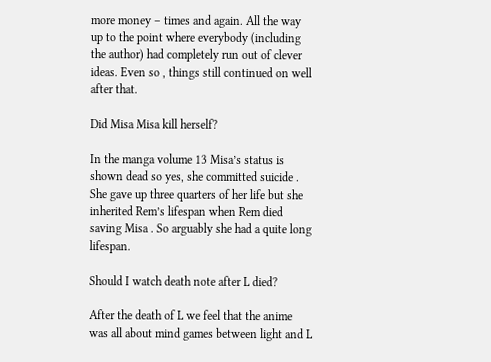more money – times and again. All the way up to the point where everybody (including the author) had completely run out of clever ideas. Even so , things still continued on well after that.

Did Misa Misa kill herself?

In the manga volume 13 Misa’s status is shown dead so yes, she committed suicide . She gave up three quarters of her life but she inherited Rem’s lifespan when Rem died saving Misa . So arguably she had a quite long lifespan.

Should I watch death note after L died?

After the death of L we feel that the anime was all about mind games between light and L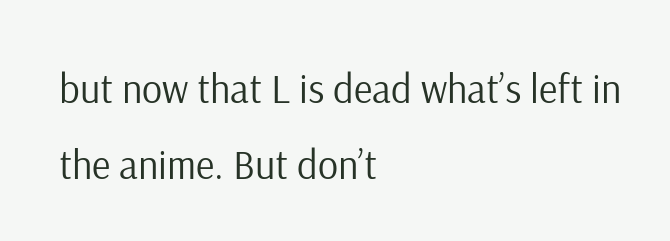but now that L is dead what’s left in the anime. But don’t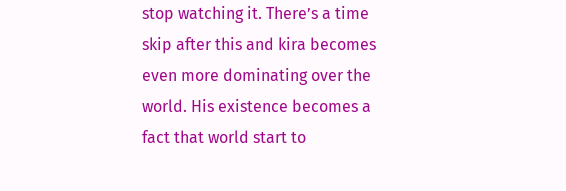stop watching it. There’s a time skip after this and kira becomes even more dominating over the world. His existence becomes a fact that world start to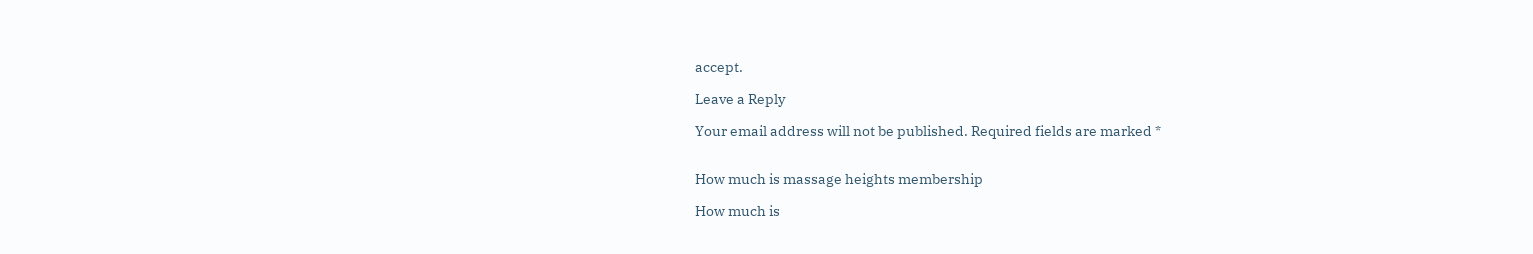accept.

Leave a Reply

Your email address will not be published. Required fields are marked *


How much is massage heights membership

How much is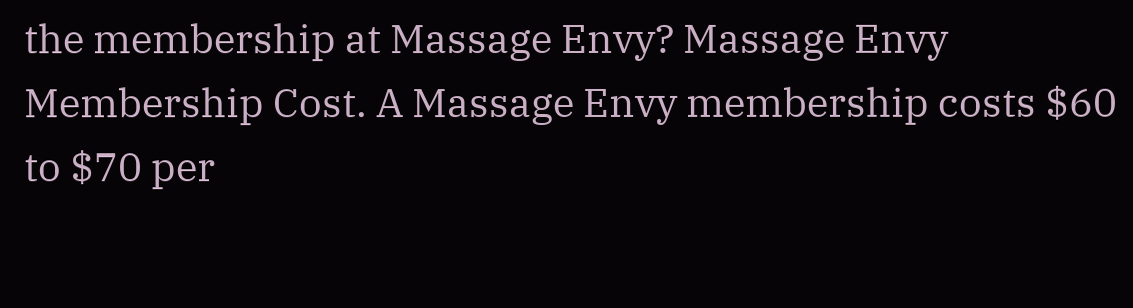the membership at Massage Envy? Massage Envy Membership Cost. A Massage Envy membership costs $60 to $70 per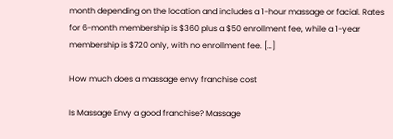month depending on the location and includes a 1-hour massage or facial. Rates for 6-month membership is $360 plus a $50 enrollment fee, while a 1-year membership is $720 only, with no enrollment fee. […]

How much does a massage envy franchise cost

Is Massage Envy a good franchise? Massage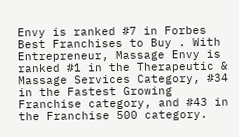Envy is ranked #7 in Forbes Best Franchises to Buy . With Entrepreneur, Massage Envy is ranked #1 in the Therapeutic & Massage Services Category, #34 in the Fastest Growing Franchise category, and #43 in the Franchise 500 category.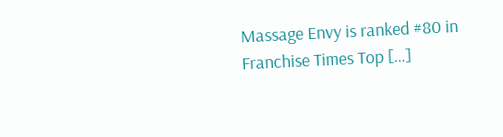Massage Envy is ranked #80 in Franchise Times Top […]